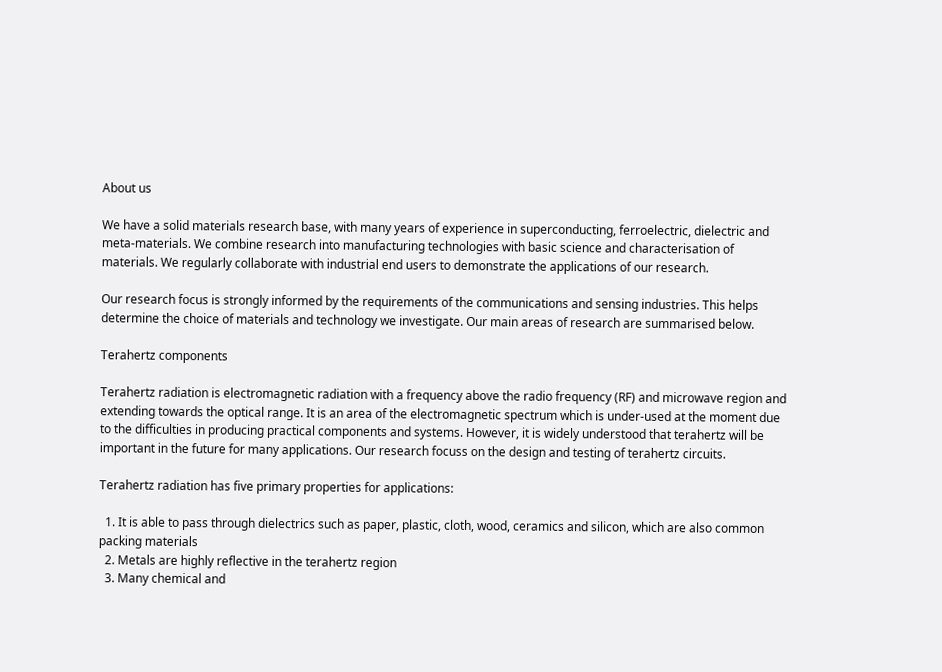About us

We have a solid materials research base, with many years of experience in superconducting, ferroelectric, dielectric and meta-materials. We combine research into manufacturing technologies with basic science and characterisation of materials. We regularly collaborate with industrial end users to demonstrate the applications of our research.

Our research focus is strongly informed by the requirements of the communications and sensing industries. This helps determine the choice of materials and technology we investigate. Our main areas of research are summarised below.

Terahertz components

Terahertz radiation is electromagnetic radiation with a frequency above the radio frequency (RF) and microwave region and extending towards the optical range. It is an area of the electromagnetic spectrum which is under-used at the moment due to the difficulties in producing practical components and systems. However, it is widely understood that terahertz will be important in the future for many applications. Our research focuss on the design and testing of terahertz circuits.

Terahertz radiation has five primary properties for applications:

  1. It is able to pass through dielectrics such as paper, plastic, cloth, wood, ceramics and silicon, which are also common packing materials
  2. Metals are highly reflective in the terahertz region
  3. Many chemical and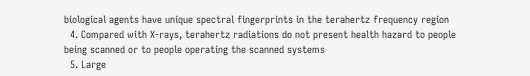biological agents have unique spectral fingerprints in the terahertz frequency region
  4. Compared with X-rays, terahertz radiations do not present health hazard to people being scanned or to people operating the scanned systems
  5. Large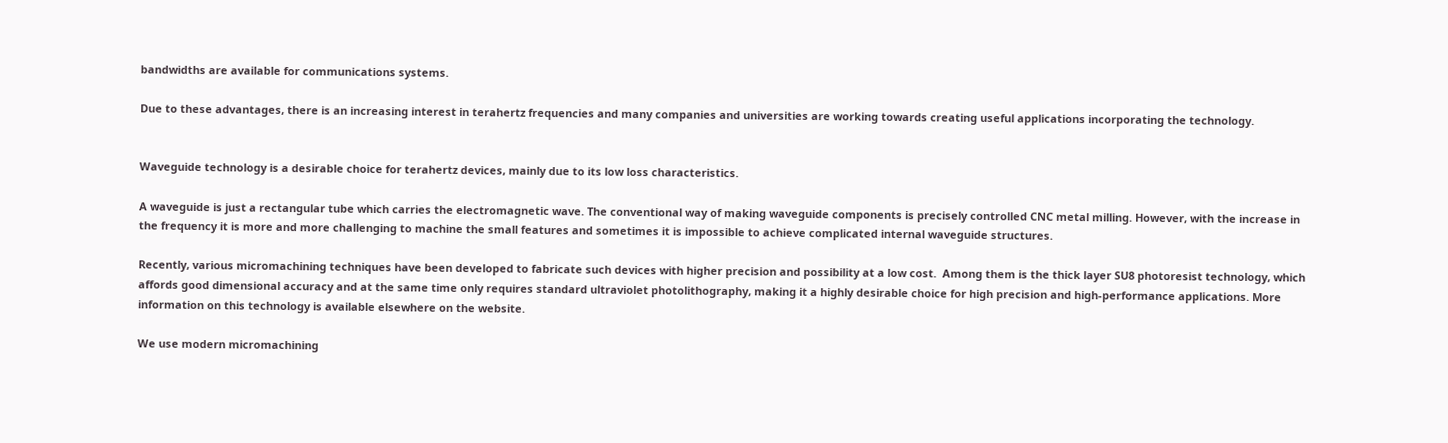bandwidths are available for communications systems.

Due to these advantages, there is an increasing interest in terahertz frequencies and many companies and universities are working towards creating useful applications incorporating the technology.


Waveguide technology is a desirable choice for terahertz devices, mainly due to its low loss characteristics.

A waveguide is just a rectangular tube which carries the electromagnetic wave. The conventional way of making waveguide components is precisely controlled CNC metal milling. However, with the increase in the frequency it is more and more challenging to machine the small features and sometimes it is impossible to achieve complicated internal waveguide structures.

Recently, various micromachining techniques have been developed to fabricate such devices with higher precision and possibility at a low cost.  Among them is the thick layer SU8 photoresist technology, which affords good dimensional accuracy and at the same time only requires standard ultraviolet photolithography, making it a highly desirable choice for high precision and high-performance applications. More information on this technology is available elsewhere on the website.

We use modern micromachining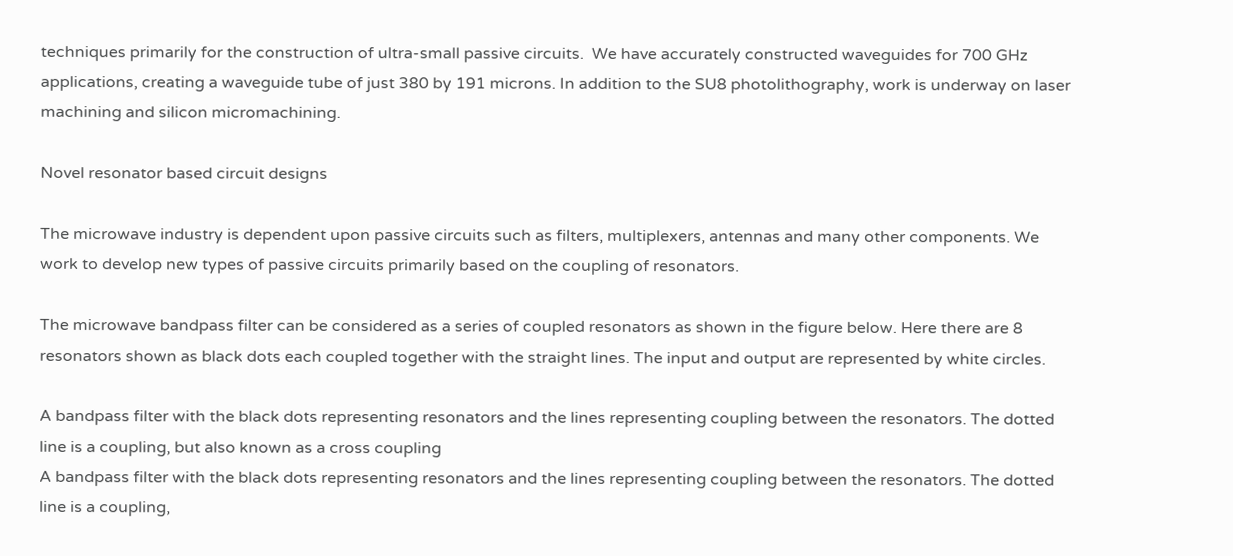techniques primarily for the construction of ultra-small passive circuits.  We have accurately constructed waveguides for 700 GHz applications, creating a waveguide tube of just 380 by 191 microns. In addition to the SU8 photolithography, work is underway on laser machining and silicon micromachining.

Novel resonator based circuit designs

The microwave industry is dependent upon passive circuits such as filters, multiplexers, antennas and many other components. We work to develop new types of passive circuits primarily based on the coupling of resonators.

The microwave bandpass filter can be considered as a series of coupled resonators as shown in the figure below. Here there are 8 resonators shown as black dots each coupled together with the straight lines. The input and output are represented by white circles.

A bandpass filter with the black dots representing resonators and the lines representing coupling between the resonators. The dotted line is a coupling, but also known as a cross coupling
A bandpass filter with the black dots representing resonators and the lines representing coupling between the resonators. The dotted line is a coupling,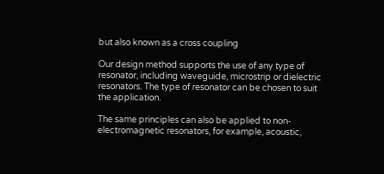but also known as a cross coupling

Our design method supports the use of any type of resonator, including waveguide, microstrip or dielectric resonators. The type of resonator can be chosen to suit the application.

The same principles can also be applied to non-electromagnetic resonators, for example, acoustic,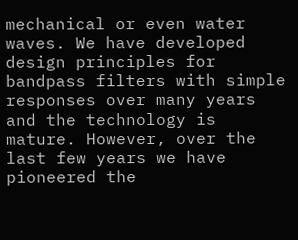mechanical or even water waves. We have developed design principles for bandpass filters with simple responses over many years and the technology is mature. However, over the last few years we have pioneered the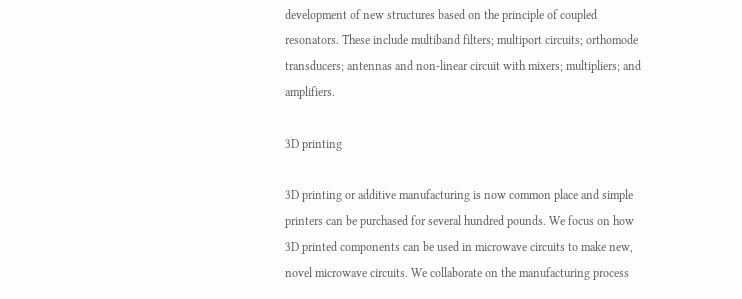development of new structures based on the principle of coupled resonators. These include multiband filters; multiport circuits; orthomode transducers; antennas and non-linear circuit with mixers; multipliers; and amplifiers.

3D printing

3D printing or additive manufacturing is now common place and simple printers can be purchased for several hundred pounds. We focus on how 3D printed components can be used in microwave circuits to make new, novel microwave circuits. We collaborate on the manufacturing process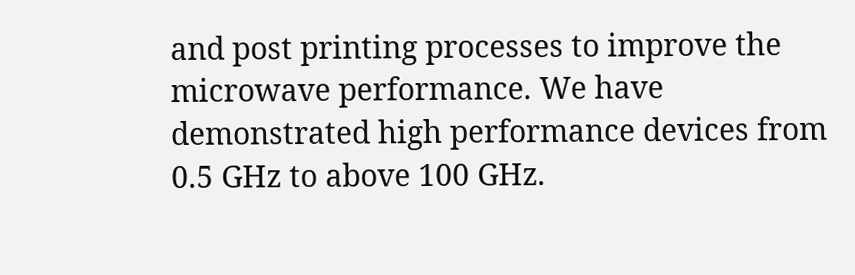and post printing processes to improve the microwave performance. We have demonstrated high performance devices from 0.5 GHz to above 100 GHz.